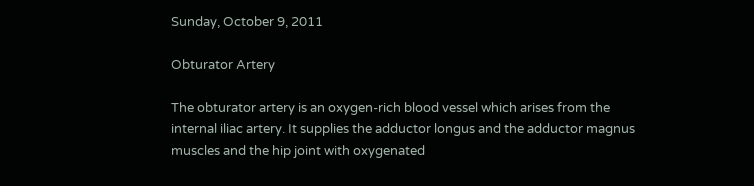Sunday, October 9, 2011

Obturator Artery

The obturator artery is an oxygen-rich blood vessel which arises from the internal iliac artery. It supplies the adductor longus and the adductor magnus muscles and the hip joint with oxygenated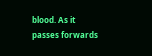blood. As it passes forwards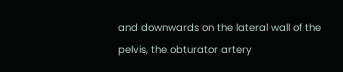and downwards on the lateral wall of the pelvis, the obturator artery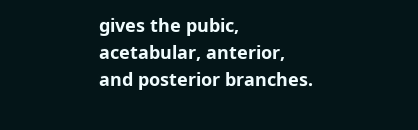gives the pubic, acetabular, anterior, and posterior branches.